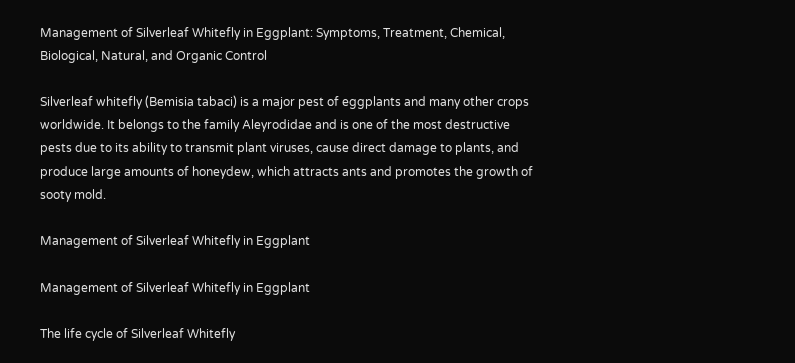Management of Silverleaf Whitefly in Eggplant: Symptoms, Treatment, Chemical, Biological, Natural, and Organic Control

Silverleaf whitefly (Bemisia tabaci) is a major pest of eggplants and many other crops worldwide. It belongs to the family Aleyrodidae and is one of the most destructive pests due to its ability to transmit plant viruses, cause direct damage to plants, and produce large amounts of honeydew, which attracts ants and promotes the growth of sooty mold.

Management of Silverleaf Whitefly in Eggplant

Management of Silverleaf Whitefly in Eggplant

The life cycle of Silverleaf Whitefly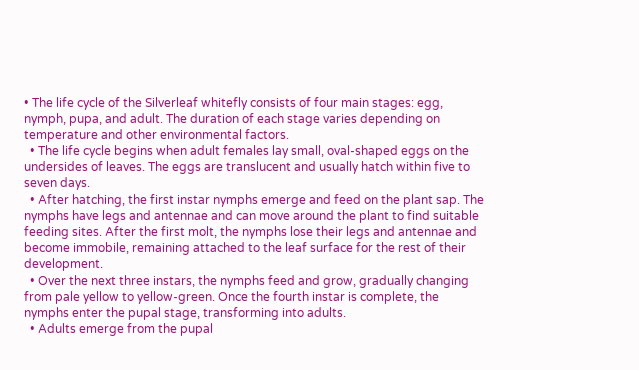• The life cycle of the Silverleaf whitefly consists of four main stages: egg, nymph, pupa, and adult. The duration of each stage varies depending on temperature and other environmental factors.
  • The life cycle begins when adult females lay small, oval-shaped eggs on the undersides of leaves. The eggs are translucent and usually hatch within five to seven days.
  • After hatching, the first instar nymphs emerge and feed on the plant sap. The nymphs have legs and antennae and can move around the plant to find suitable feeding sites. After the first molt, the nymphs lose their legs and antennae and become immobile, remaining attached to the leaf surface for the rest of their development.
  • Over the next three instars, the nymphs feed and grow, gradually changing from pale yellow to yellow-green. Once the fourth instar is complete, the nymphs enter the pupal stage, transforming into adults.
  • Adults emerge from the pupal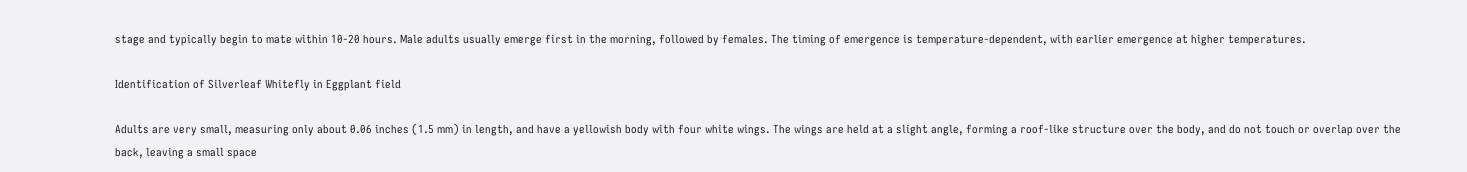stage and typically begin to mate within 10-20 hours. Male adults usually emerge first in the morning, followed by females. The timing of emergence is temperature-dependent, with earlier emergence at higher temperatures.

Identification of Silverleaf Whitefly in Eggplant field

Adults are very small, measuring only about 0.06 inches (1.5 mm) in length, and have a yellowish body with four white wings. The wings are held at a slight angle, forming a roof-like structure over the body, and do not touch or overlap over the back, leaving a small space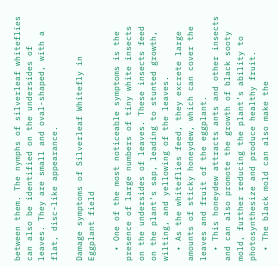between them. The nymphs of silverleaf whiteflies can also be identified on the undersides of leaves. They are small and oval-shaped, with a flat, disc-like appearance.

Damage symptoms of Silverleaf Whitefly in Eggplant field

  • One of the most noticeable symptoms is the presence of large numbers of tiny white insects on the undersides of leaves. These insects feed on the plant’s sap, leading to stunted growth, wilting, and yellowing of the leaves.
  • As the whiteflies feed, they excrete large amounts of sticky honeydew, which can cover the leaves and fruit of the eggplant.
  • This honeydew attracts ants and other insects and can also promote the growth of black sooty mold, further reducing the plant’s ability to photosynthesize and produce healthy fruit.
  • The black mold can also make the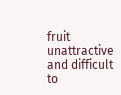fruit unattractive and difficult to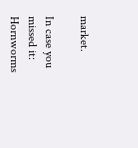market.

In case you missed it: Hornworms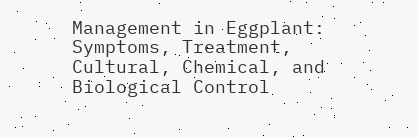Management in Eggplant: Symptoms, Treatment, Cultural, Chemical, and Biological Control